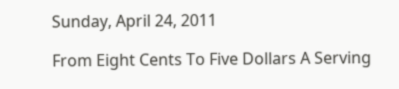Sunday, April 24, 2011

From Eight Cents To Five Dollars A Serving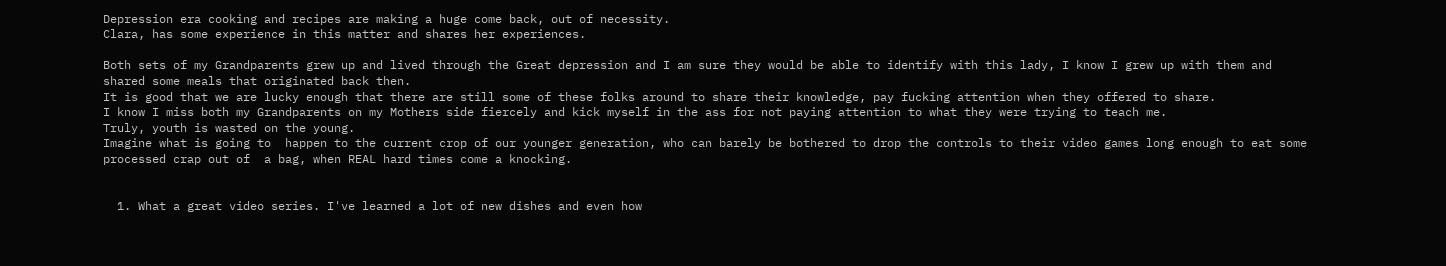Depression era cooking and recipes are making a huge come back, out of necessity.
Clara, has some experience in this matter and shares her experiences.

Both sets of my Grandparents grew up and lived through the Great depression and I am sure they would be able to identify with this lady, I know I grew up with them and shared some meals that originated back then.
It is good that we are lucky enough that there are still some of these folks around to share their knowledge, pay fucking attention when they offered to share.
I know I miss both my Grandparents on my Mothers side fiercely and kick myself in the ass for not paying attention to what they were trying to teach me.
Truly, youth is wasted on the young.
Imagine what is going to  happen to the current crop of our younger generation, who can barely be bothered to drop the controls to their video games long enough to eat some processed crap out of  a bag, when REAL hard times come a knocking.


  1. What a great video series. I've learned a lot of new dishes and even how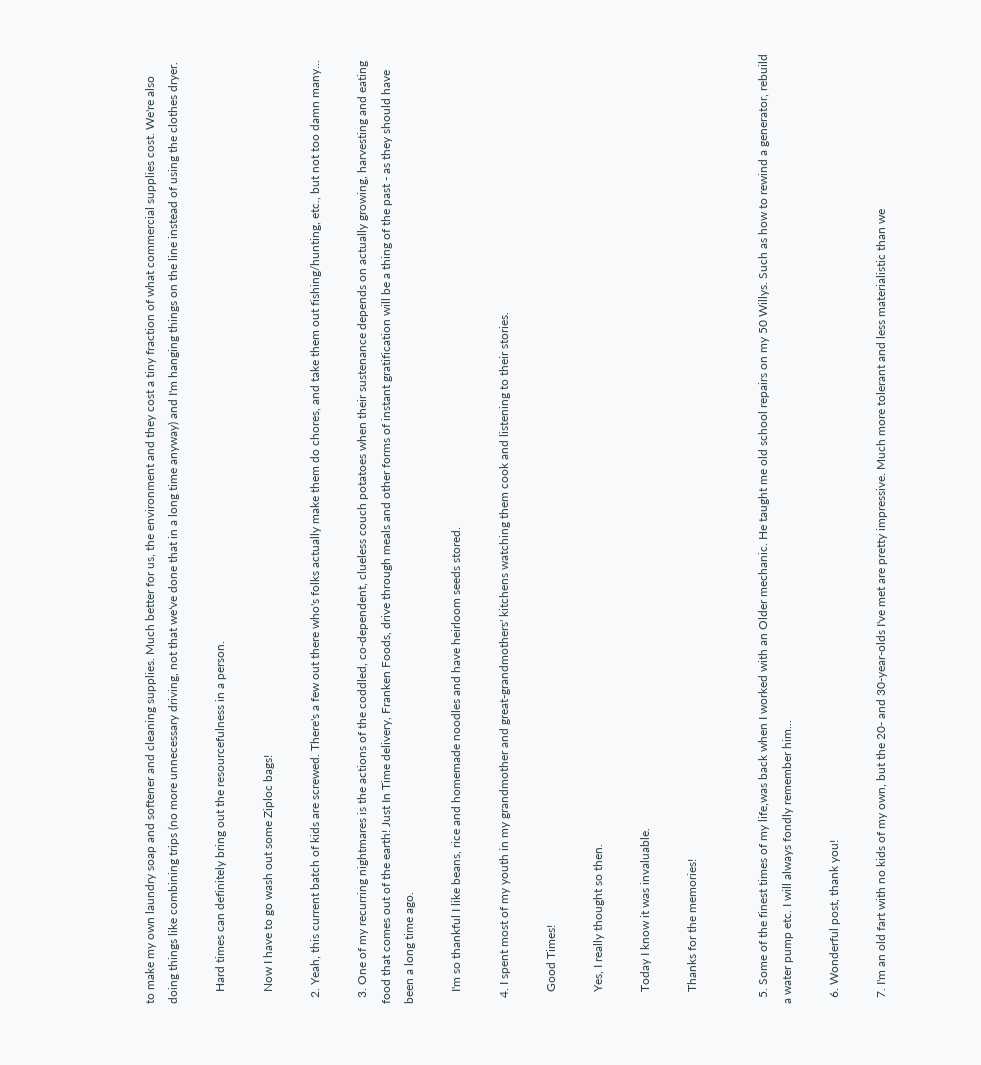to make my own laundry soap and softener and cleaning supplies. Much better for us, the environment and they cost a tiny fraction of what commercial supplies cost. We're also doing things like combining trips (no more unnecessary driving, not that we've done that in a long time anyway) and I'm hanging things on the line instead of using the clothes dryer.

    Hard times can definitely bring out the resourcefulness in a person.

    Now I have to go wash out some Ziploc bags!

  2. Yeah, this current batch of kids are screwed. There's a few out there who's folks actually make them do chores, and take them out fishing/hunting, etc., but not too damn many...

  3. One of my recurring nightmares is the actions of the coddled, co-dependent, clueless couch potatoes when their sustenance depends on actually growing, harvesting and eating food that comes out of the earth! Just In Time delivery, Franken Foods, drive through meals and other forms of instant gratification will be a thing of the past - as they should have been a long time ago.

    I'm so thankful I like beans, rice and homemade noodles and have heirloom seeds stored.

  4. I spent most of my youth in my grandmother and great-grandmothers' kitchens watching them cook and listening to their stories.

    Good Times!

    Yes, I really thought so then.

    Today I know it was invaluable.

    Thanks for the memories!


  5. Some of the finest times of my life,was back when I worked with an Older mechanic. He taught me old school repairs on my 50 Willys. Such as how to rewind a generator, rebuild a water pump etc. I will always fondly remember him...

  6. Wonderful post, thank you!

  7. I'm an old fart with no kids of my own, but the 20- and 30-year-olds I've met are pretty impressive. Much more tolerant and less materialistic than we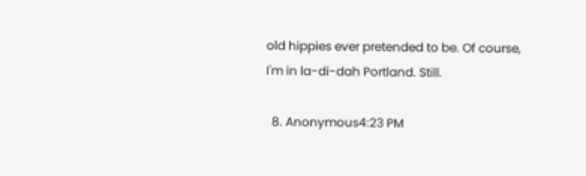old hippies ever pretended to be. Of course, I'm in la-di-dah Portland. Still.

  8. Anonymous4:23 PM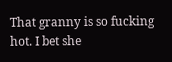That granny is so fucking hot. I bet she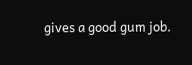gives a good gum job.